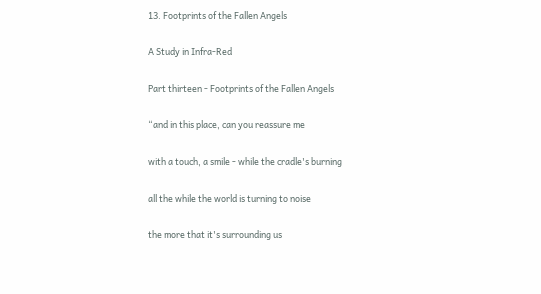13. Footprints of the Fallen Angels

A Study in Infra-Red

Part thirteen - Footprints of the Fallen Angels

“and in this place, can you reassure me

with a touch, a smile - while the cradle's burning

all the while the world is turning to noise

the more that it's surrounding us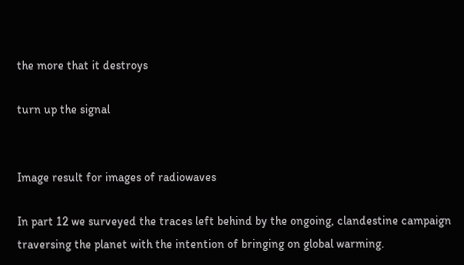the more that it destroys

turn up the signal


Image result for images of radiowaves

In part 12 we surveyed the traces left behind by the ongoing, clandestine campaign traversing the planet with the intention of bringing on global warming.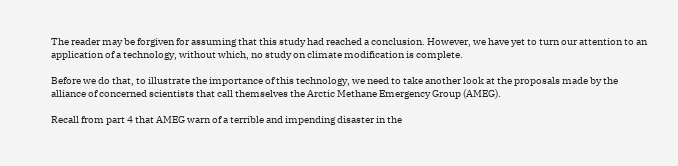The reader may be forgiven for assuming that this study had reached a conclusion. However, we have yet to turn our attention to an application of a technology, without which, no study on climate modification is complete.

Before we do that, to illustrate the importance of this technology, we need to take another look at the proposals made by the alliance of concerned scientists that call themselves the Arctic Methane Emergency Group (AMEG).

Recall from part 4 that AMEG warn of a terrible and impending disaster in the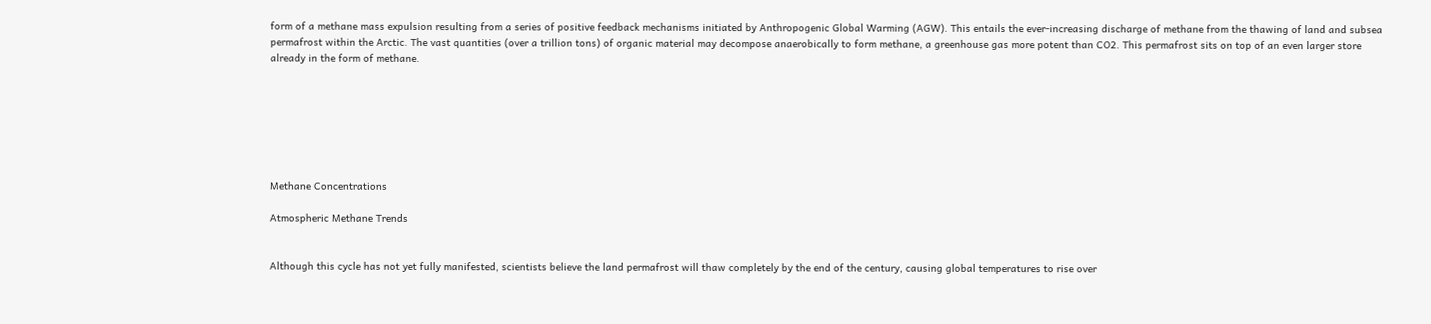form of a methane mass expulsion resulting from a series of positive feedback mechanisms initiated by Anthropogenic Global Warming (AGW). This entails the ever-increasing discharge of methane from the thawing of land and subsea permafrost within the Arctic. The vast quantities (over a trillion tons) of organic material may decompose anaerobically to form methane, a greenhouse gas more potent than CO2. This permafrost sits on top of an even larger store already in the form of methane.







Methane Concentrations

Atmospheric Methane Trends


Although this cycle has not yet fully manifested, scientists believe the land permafrost will thaw completely by the end of the century, causing global temperatures to rise over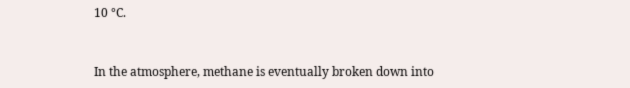10 °C.


In the atmosphere, methane is eventually broken down into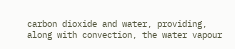carbon dioxide and water, providing, along with convection, the water vapour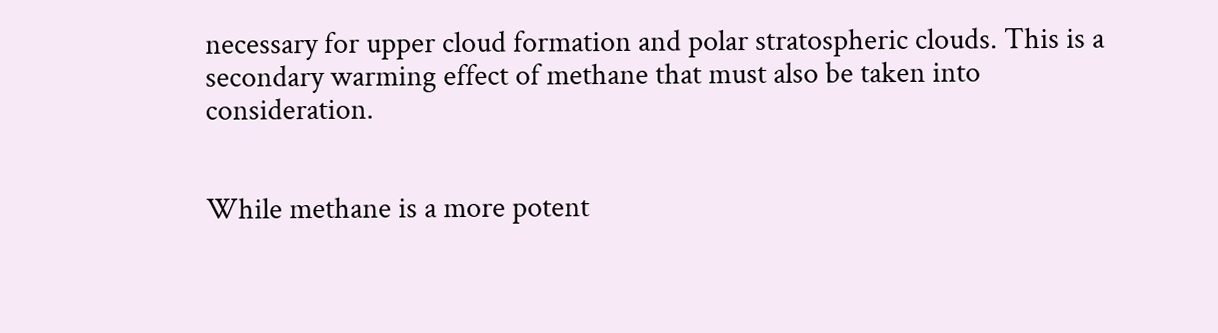necessary for upper cloud formation and polar stratospheric clouds. This is a secondary warming effect of methane that must also be taken into consideration.


While methane is a more potent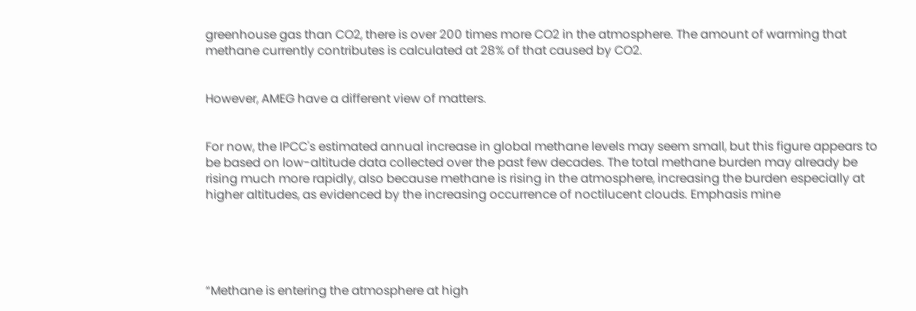greenhouse gas than CO2, there is over 200 times more CO2 in the atmosphere. The amount of warming that methane currently contributes is calculated at 28% of that caused by CO2.


However, AMEG have a different view of matters.


For now, the IPCC's estimated annual increase in global methane levels may seem small, but this figure appears to be based on low-altitude data collected over the past few decades. The total methane burden may already be rising much more rapidly, also because methane is rising in the atmosphere, increasing the burden especially at higher altitudes, as evidenced by the increasing occurrence of noctilucent clouds. Emphasis mine





“Methane is entering the atmosphere at high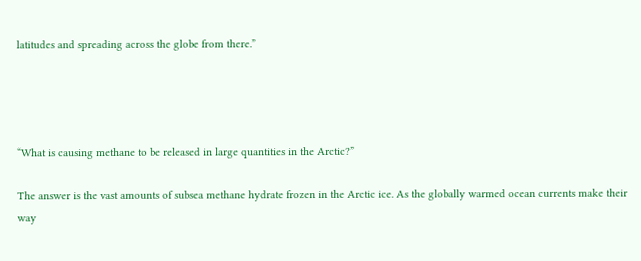latitudes and spreading across the globe from there.”




“What is causing methane to be released in large quantities in the Arctic?”

The answer is the vast amounts of subsea methane hydrate frozen in the Arctic ice. As the globally warmed ocean currents make their way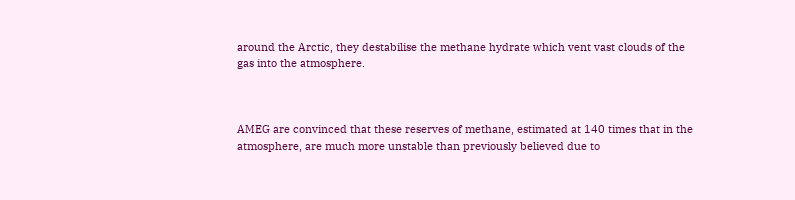around the Arctic, they destabilise the methane hydrate which vent vast clouds of the gas into the atmosphere.



AMEG are convinced that these reserves of methane, estimated at 140 times that in the atmosphere, are much more unstable than previously believed due to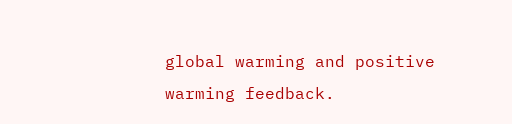global warming and positive warming feedback.